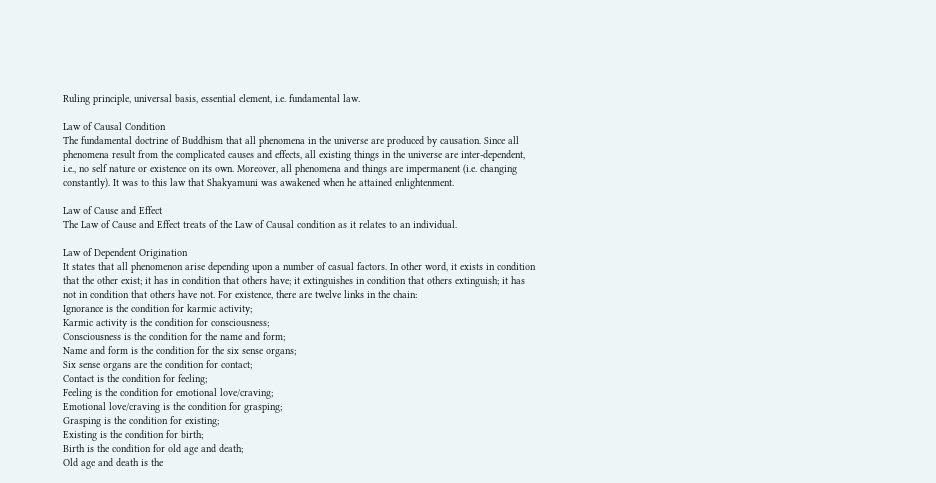Ruling principle, universal basis, essential element, i.e. fundamental law.

Law of Causal Condition
The fundamental doctrine of Buddhism that all phenomena in the universe are produced by causation. Since all phenomena result from the complicated causes and effects, all existing things in the universe are inter-dependent, i.e., no self nature or existence on its own. Moreover, all phenomena and things are impermanent (i.e. changing constantly). It was to this law that Shakyamuni was awakened when he attained enlightenment.

Law of Cause and Effect
The Law of Cause and Effect treats of the Law of Causal condition as it relates to an individual.

Law of Dependent Origination
It states that all phenomenon arise depending upon a number of casual factors. In other word, it exists in condition that the other exist; it has in condition that others have; it extinguishes in condition that others extinguish; it has not in condition that others have not. For existence, there are twelve links in the chain:
Ignorance is the condition for karmic activity;
Karmic activity is the condition for consciousness;
Consciousness is the condition for the name and form;
Name and form is the condition for the six sense organs;
Six sense organs are the condition for contact;
Contact is the condition for feeling;
Feeling is the condition for emotional love/craving;
Emotional love/craving is the condition for grasping;
Grasping is the condition for existing;
Existing is the condition for birth;
Birth is the condition for old age and death;
Old age and death is the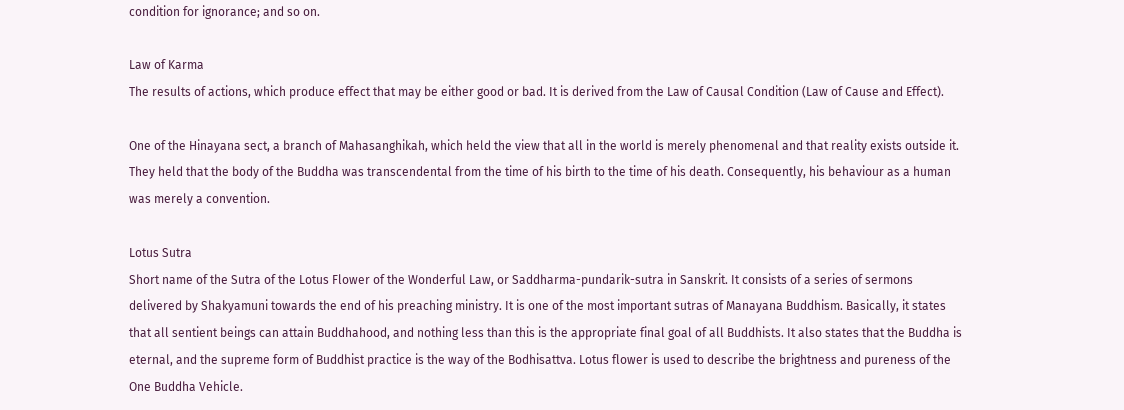condition for ignorance; and so on.

Law of Karma
The results of actions, which produce effect that may be either good or bad. It is derived from the Law of Causal Condition (Law of Cause and Effect).

One of the Hinayana sect, a branch of Mahasanghikah, which held the view that all in the world is merely phenomenal and that reality exists outside it. They held that the body of the Buddha was transcendental from the time of his birth to the time of his death. Consequently, his behaviour as a human was merely a convention.

Lotus Sutra
Short name of the Sutra of the Lotus Flower of the Wonderful Law, or Saddharma-pundarik-sutra in Sanskrit. It consists of a series of sermons delivered by Shakyamuni towards the end of his preaching ministry. It is one of the most important sutras of Manayana Buddhism. Basically, it states that all sentient beings can attain Buddhahood, and nothing less than this is the appropriate final goal of all Buddhists. It also states that the Buddha is eternal, and the supreme form of Buddhist practice is the way of the Bodhisattva. Lotus flower is used to describe the brightness and pureness of the One Buddha Vehicle.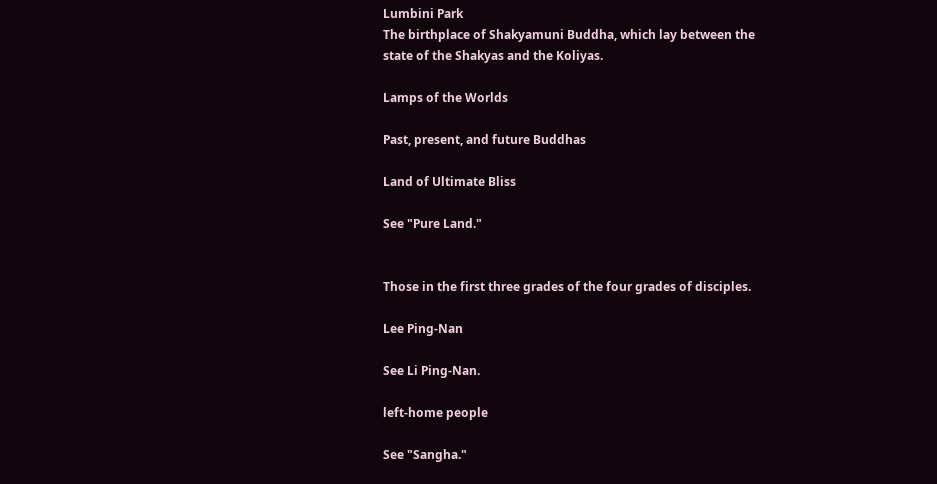Lumbini Park
The birthplace of Shakyamuni Buddha, which lay between the state of the Shakyas and the Koliyas.

Lamps of the Worlds

Past, present, and future Buddhas

Land of Ultimate Bliss

See "Pure Land."


Those in the first three grades of the four grades of disciples.

Lee Ping-Nan

See Li Ping-Nan.

left-home people

See "Sangha."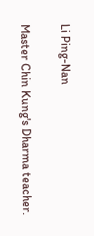Li Ping-Nan

Master Chin Kung's Dharma teacher.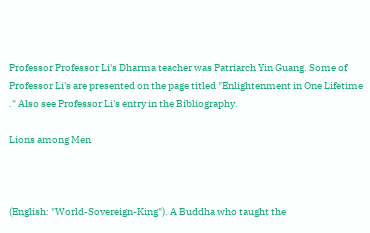Professor Professor Li's Dharma teacher was Patriarch Yin Guang. Some of Professor Li's are presented on the page titled "Enlightenment in One Lifetime ." Also see Professor Li's entry in the Bibliography.

Lions among Men



(English: "World-Sovereign-King"). A Buddha who taught the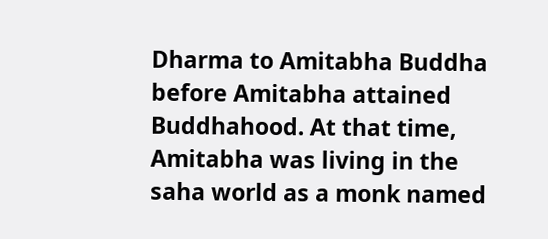Dharma to Amitabha Buddha before Amitabha attained Buddhahood. At that time, Amitabha was living in the saha world as a monk named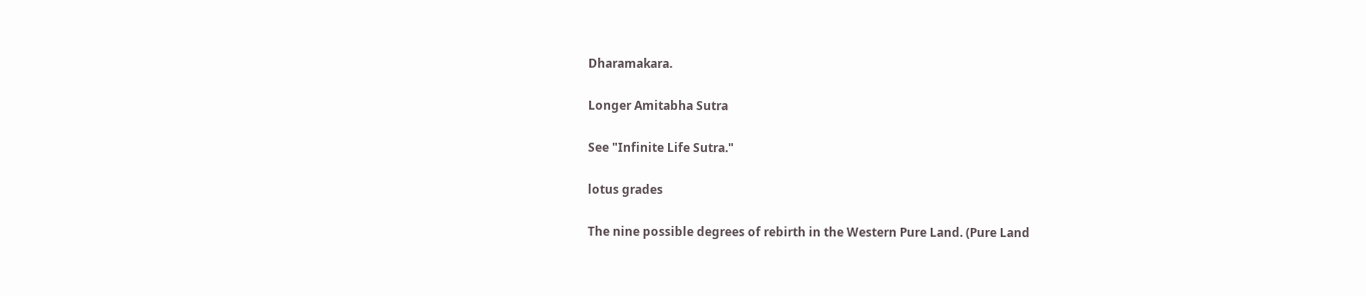Dharamakara.

Longer Amitabha Sutra

See "Infinite Life Sutra."

lotus grades

The nine possible degrees of rebirth in the Western Pure Land. (Pure Land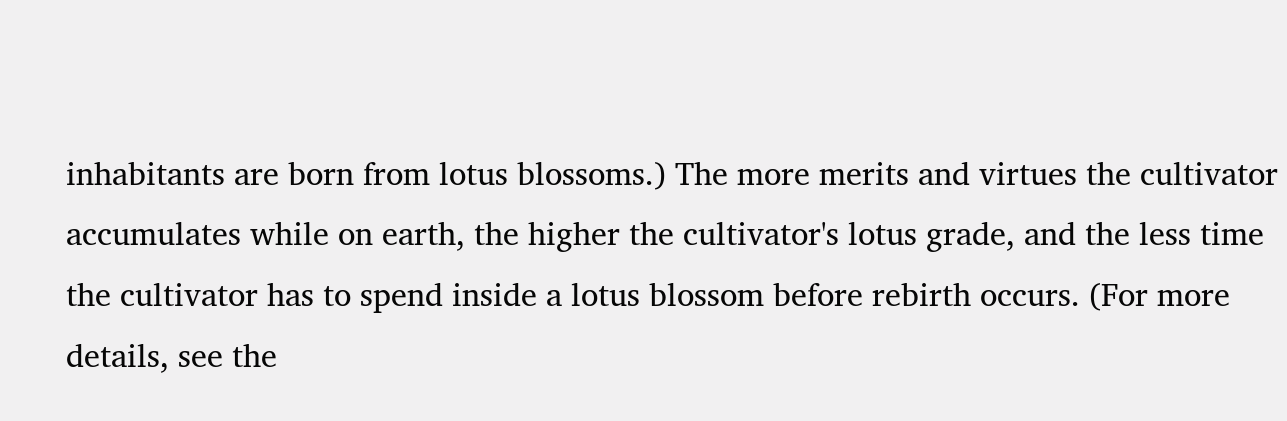inhabitants are born from lotus blossoms.) The more merits and virtues the cultivator accumulates while on earth, the higher the cultivator's lotus grade, and the less time the cultivator has to spend inside a lotus blossom before rebirth occurs. (For more details, see the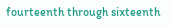fourteenth through sixteenth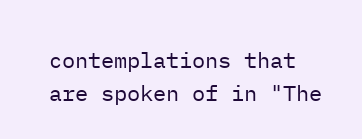contemplations that are spoken of in "The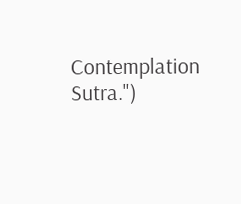Contemplation Sutra.")